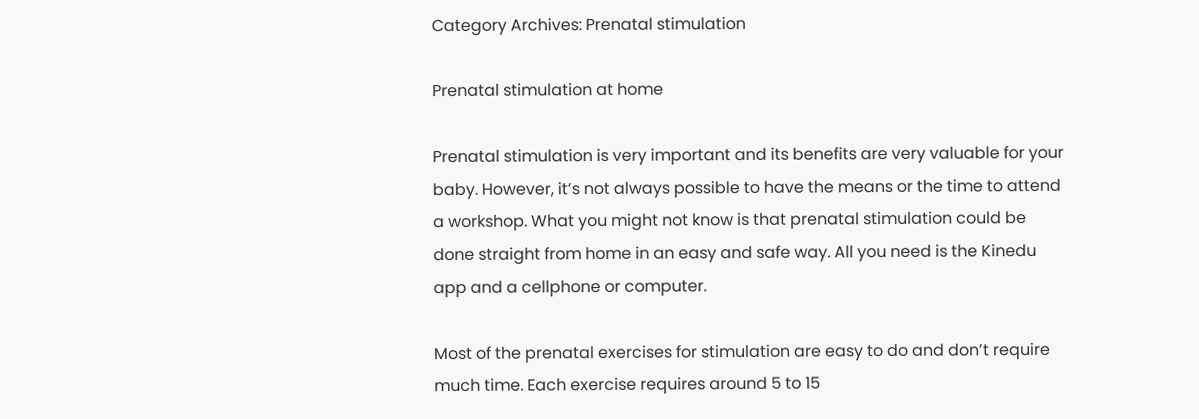Category Archives: Prenatal stimulation

Prenatal stimulation at home

Prenatal stimulation is very important and its benefits are very valuable for your baby. However, it’s not always possible to have the means or the time to attend a workshop. What you might not know is that prenatal stimulation could be done straight from home in an easy and safe way. All you need is the Kinedu app and a cellphone or computer.

Most of the prenatal exercises for stimulation are easy to do and don’t require much time. Each exercise requires around 5 to 15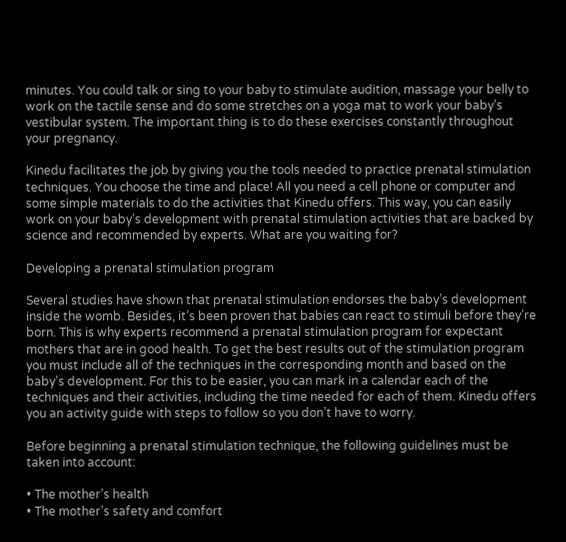minutes. You could talk or sing to your baby to stimulate audition, massage your belly to work on the tactile sense and do some stretches on a yoga mat to work your baby’s vestibular system. The important thing is to do these exercises constantly throughout your pregnancy.

Kinedu facilitates the job by giving you the tools needed to practice prenatal stimulation techniques. You choose the time and place! All you need a cell phone or computer and some simple materials to do the activities that Kinedu offers. This way, you can easily work on your baby’s development with prenatal stimulation activities that are backed by science and recommended by experts. What are you waiting for?

Developing a prenatal stimulation program

Several studies have shown that prenatal stimulation endorses the baby’s development inside the womb. Besides, it’s been proven that babies can react to stimuli before they’re born. This is why experts recommend a prenatal stimulation program for expectant mothers that are in good health. To get the best results out of the stimulation program you must include all of the techniques in the corresponding month and based on the baby’s development. For this to be easier, you can mark in a calendar each of the techniques and their activities, including the time needed for each of them. Kinedu offers you an activity guide with steps to follow so you don’t have to worry.

Before beginning a prenatal stimulation technique, the following guidelines must be taken into account:

• The mother’s health
• The mother’s safety and comfort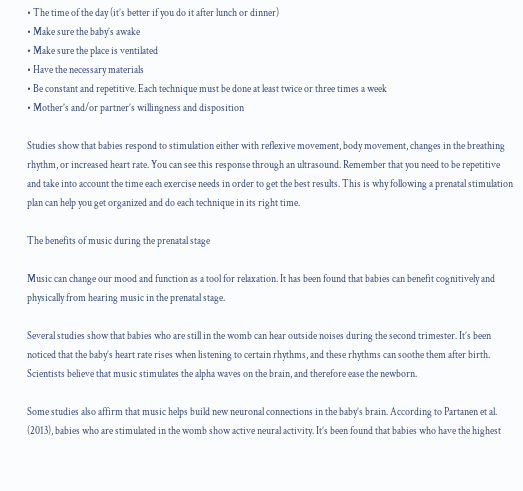• The time of the day (it’s better if you do it after lunch or dinner)
• Make sure the baby’s awake
• Make sure the place is ventilated
• Have the necessary materials
• Be constant and repetitive. Each technique must be done at least twice or three times a week
• Mother’s and/or partner’s willingness and disposition

Studies show that babies respond to stimulation either with reflexive movement, body movement, changes in the breathing rhythm, or increased heart rate. You can see this response through an ultrasound. Remember that you need to be repetitive and take into account the time each exercise needs in order to get the best results. This is why following a prenatal stimulation plan can help you get organized and do each technique in its right time.

The benefits of music during the prenatal stage

Music can change our mood and function as a tool for relaxation. It has been found that babies can benefit cognitively and physically from hearing music in the prenatal stage.

Several studies show that babies who are still in the womb can hear outside noises during the second trimester. It’s been noticed that the baby’s heart rate rises when listening to certain rhythms, and these rhythms can soothe them after birth. Scientists believe that music stimulates the alpha waves on the brain, and therefore ease the newborn.

Some studies also affirm that music helps build new neuronal connections in the baby’s brain. According to Partanen et al. (2013), babies who are stimulated in the womb show active neural activity. It’s been found that babies who have the highest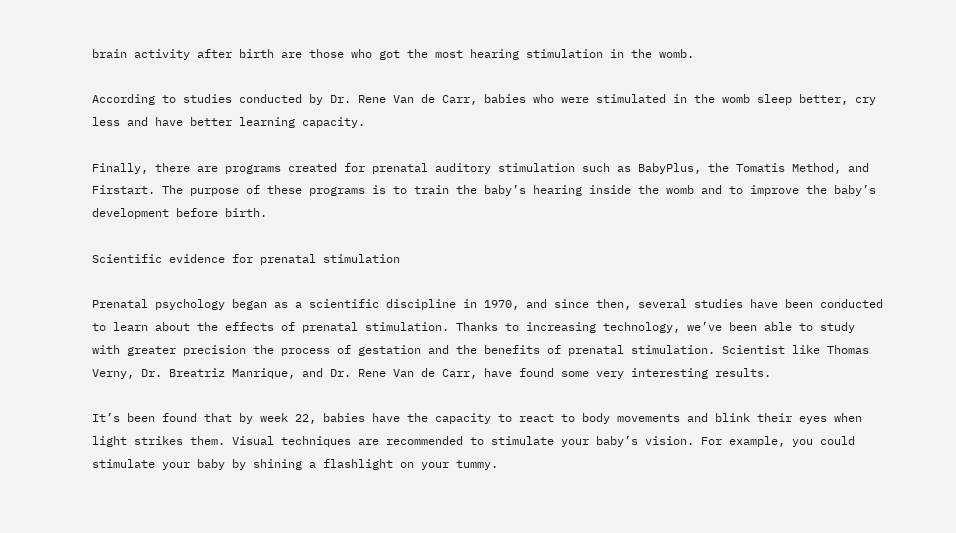brain activity after birth are those who got the most hearing stimulation in the womb.

According to studies conducted by Dr. Rene Van de Carr, babies who were stimulated in the womb sleep better, cry less and have better learning capacity.

Finally, there are programs created for prenatal auditory stimulation such as BabyPlus, the Tomatis Method, and Firstart. The purpose of these programs is to train the baby’s hearing inside the womb and to improve the baby’s development before birth.

Scientific evidence for prenatal stimulation

Prenatal psychology began as a scientific discipline in 1970, and since then, several studies have been conducted to learn about the effects of prenatal stimulation. Thanks to increasing technology, we’ve been able to study with greater precision the process of gestation and the benefits of prenatal stimulation. Scientist like Thomas Verny, Dr. Breatriz Manrique, and Dr. Rene Van de Carr, have found some very interesting results.

It’s been found that by week 22, babies have the capacity to react to body movements and blink their eyes when light strikes them. Visual techniques are recommended to stimulate your baby’s vision. For example, you could stimulate your baby by shining a flashlight on your tummy.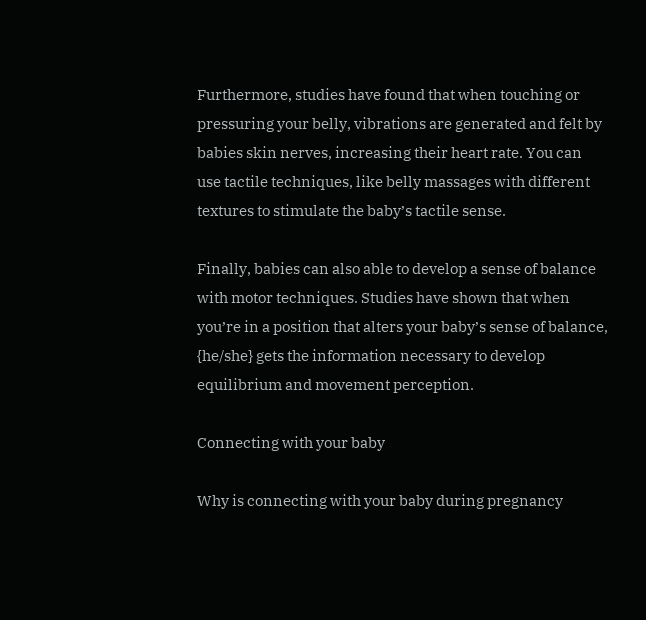Furthermore, studies have found that when touching or pressuring your belly, vibrations are generated and felt by babies skin nerves, increasing their heart rate. You can use tactile techniques, like belly massages with different textures to stimulate the baby’s tactile sense.

Finally, babies can also able to develop a sense of balance with motor techniques. Studies have shown that when you’re in a position that alters your baby’s sense of balance, {he/she} gets the information necessary to develop equilibrium and movement perception.

Connecting with your baby

Why is connecting with your baby during pregnancy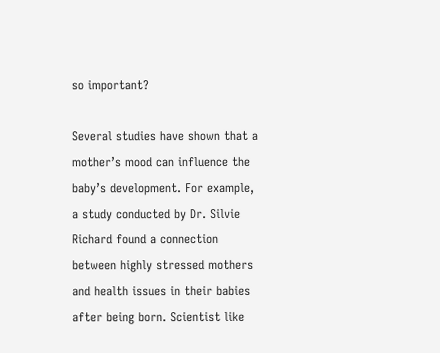so important?

Several studies have shown that a mother’s mood can influence the baby’s development. For example, a study conducted by Dr. Silvie Richard found a connection between highly stressed mothers and health issues in their babies after being born. Scientist like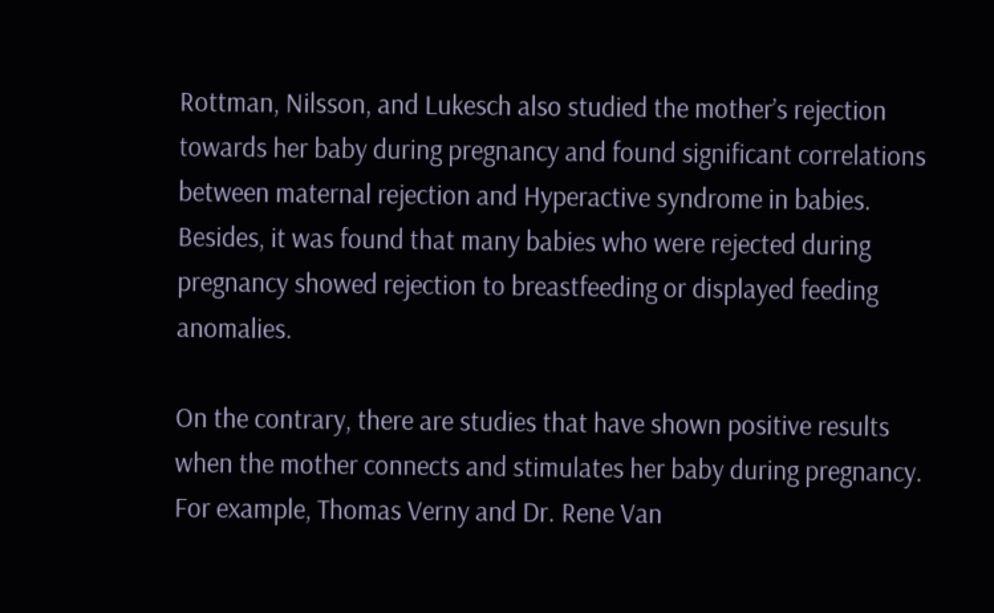Rottman, Nilsson, and Lukesch also studied the mother’s rejection towards her baby during pregnancy and found significant correlations between maternal rejection and Hyperactive syndrome in babies. Besides, it was found that many babies who were rejected during pregnancy showed rejection to breastfeeding or displayed feeding anomalies.

On the contrary, there are studies that have shown positive results when the mother connects and stimulates her baby during pregnancy. For example, Thomas Verny and Dr. Rene Van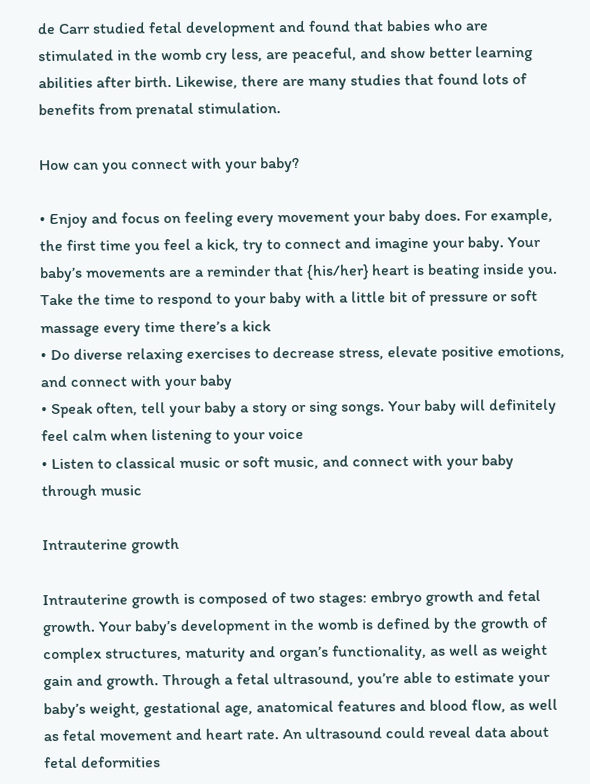de Carr studied fetal development and found that babies who are stimulated in the womb cry less, are peaceful, and show better learning abilities after birth. Likewise, there are many studies that found lots of benefits from prenatal stimulation.

How can you connect with your baby?

• Enjoy and focus on feeling every movement your baby does. For example, the first time you feel a kick, try to connect and imagine your baby. Your baby’s movements are a reminder that {his/her} heart is beating inside you. Take the time to respond to your baby with a little bit of pressure or soft massage every time there’s a kick
• Do diverse relaxing exercises to decrease stress, elevate positive emotions, and connect with your baby
• Speak often, tell your baby a story or sing songs. Your baby will definitely feel calm when listening to your voice
• Listen to classical music or soft music, and connect with your baby through music

Intrauterine growth

Intrauterine growth is composed of two stages: embryo growth and fetal growth. Your baby’s development in the womb is defined by the growth of complex structures, maturity and organ’s functionality, as well as weight gain and growth. Through a fetal ultrasound, you’re able to estimate your baby’s weight, gestational age, anatomical features and blood flow, as well as fetal movement and heart rate. An ultrasound could reveal data about fetal deformities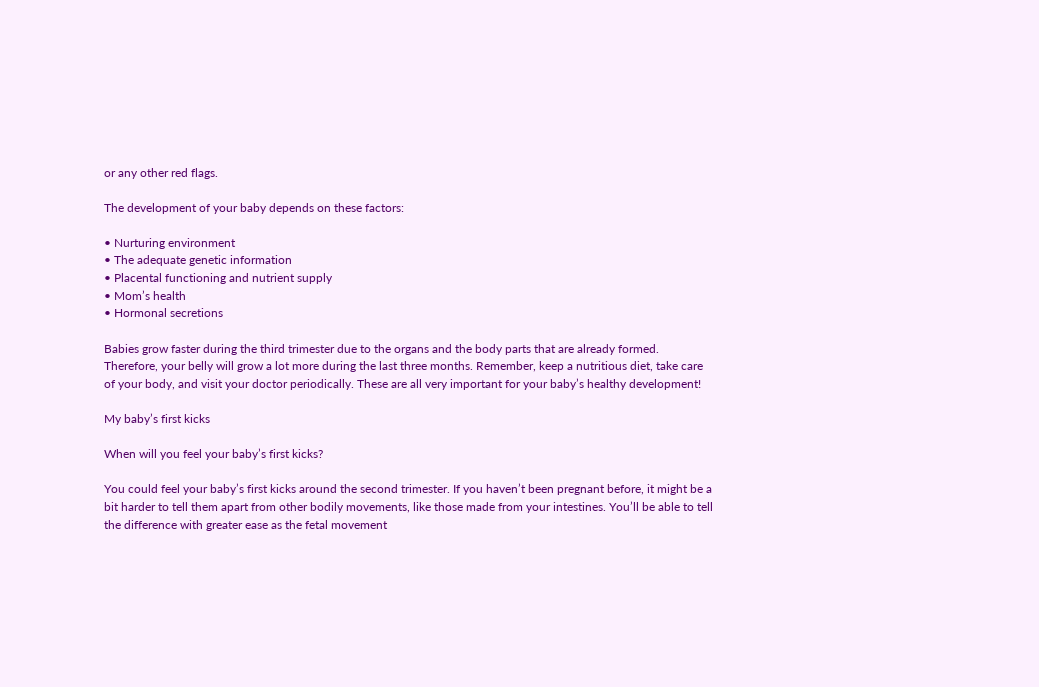or any other red flags.

The development of your baby depends on these factors:

• Nurturing environment
• The adequate genetic information
• Placental functioning and nutrient supply
• Mom’s health
• Hormonal secretions

Babies grow faster during the third trimester due to the organs and the body parts that are already formed. Therefore, your belly will grow a lot more during the last three months. Remember, keep a nutritious diet, take care of your body, and visit your doctor periodically. These are all very important for your baby’s healthy development!

My baby’s first kicks

When will you feel your baby’s first kicks?

You could feel your baby’s first kicks around the second trimester. If you haven’t been pregnant before, it might be a bit harder to tell them apart from other bodily movements, like those made from your intestines. You’ll be able to tell the difference with greater ease as the fetal movement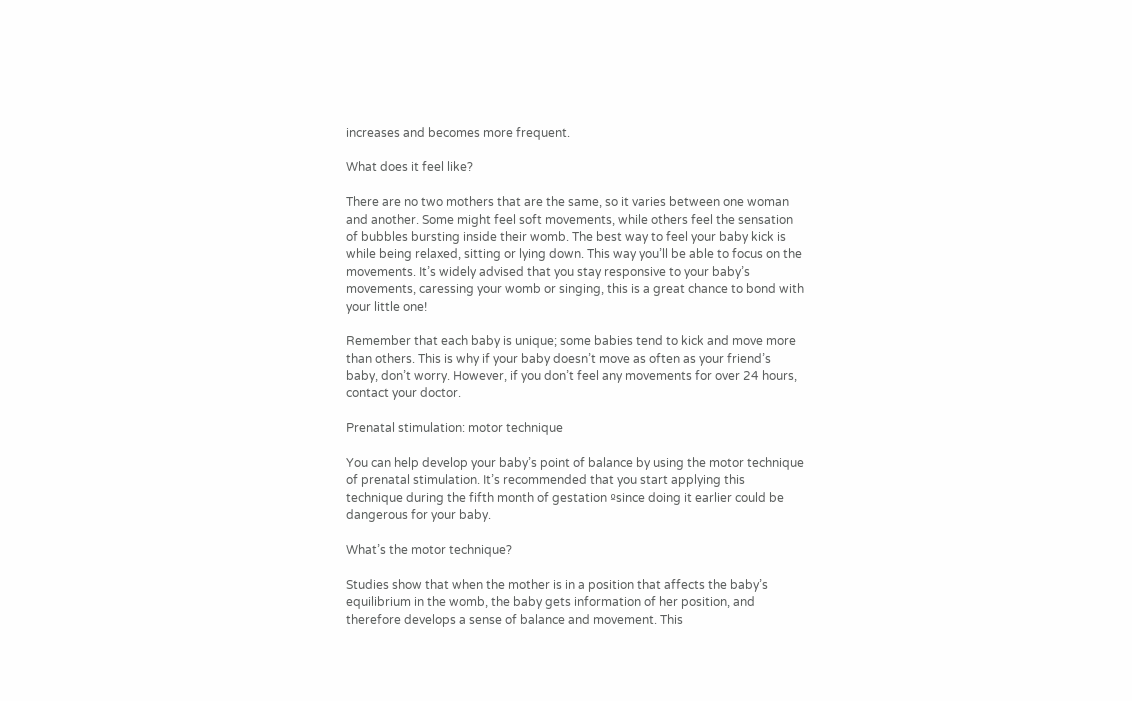increases and becomes more frequent.

What does it feel like?

There are no two mothers that are the same, so it varies between one woman and another. Some might feel soft movements, while others feel the sensation of bubbles bursting inside their womb. The best way to feel your baby kick is while being relaxed, sitting or lying down. This way you’ll be able to focus on the movements. It’s widely advised that you stay responsive to your baby’s movements, caressing your womb or singing, this is a great chance to bond with your little one!

Remember that each baby is unique; some babies tend to kick and move more than others. This is why if your baby doesn’t move as often as your friend’s baby, don’t worry. However, if you don’t feel any movements for over 24 hours, contact your doctor.

Prenatal stimulation: motor technique

You can help develop your baby’s point of balance by using the motor technique of prenatal stimulation. It’s recommended that you start applying this technique during the fifth month of gestation ºsince doing it earlier could be dangerous for your baby.

What’s the motor technique?

Studies show that when the mother is in a position that affects the baby’s equilibrium in the womb, the baby gets information of her position, and therefore develops a sense of balance and movement. This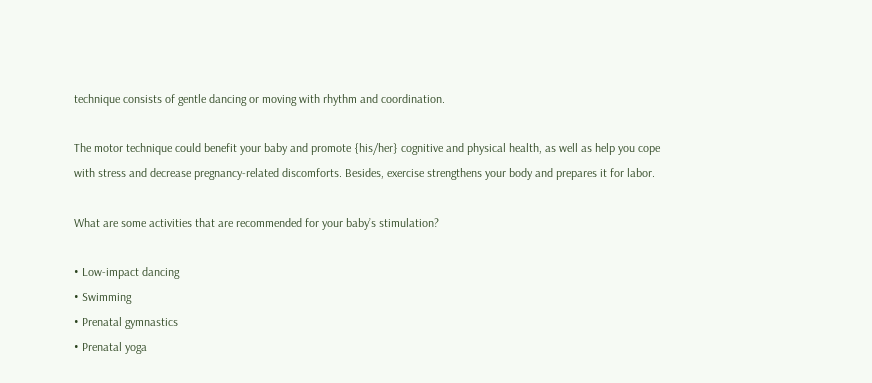technique consists of gentle dancing or moving with rhythm and coordination.

The motor technique could benefit your baby and promote {his/her} cognitive and physical health, as well as help you cope with stress and decrease pregnancy-related discomforts. Besides, exercise strengthens your body and prepares it for labor.

What are some activities that are recommended for your baby’s stimulation?

• Low-impact dancing
• Swimming
• Prenatal gymnastics
• Prenatal yoga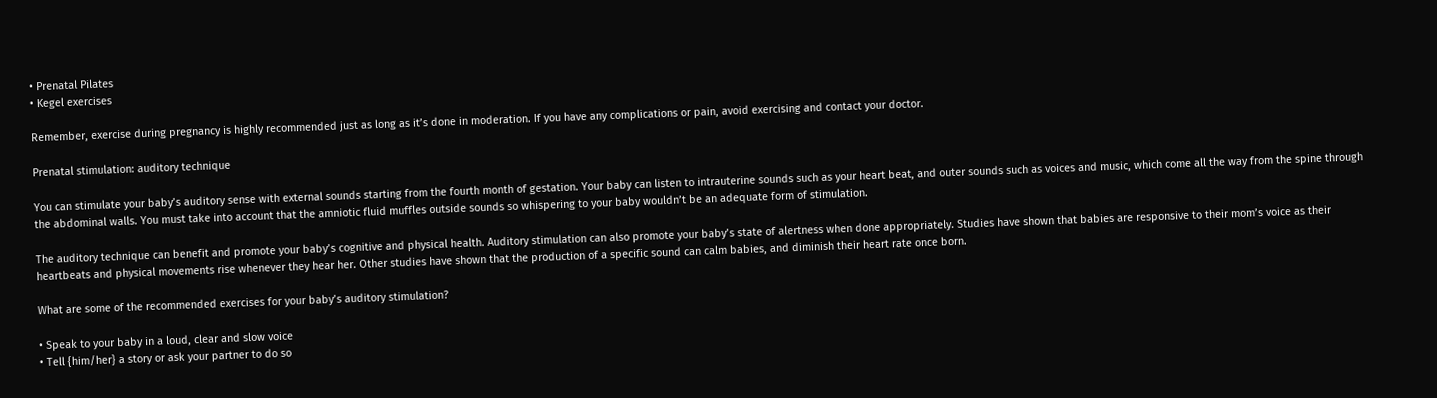• Prenatal Pilates
• Kegel exercises

Remember, exercise during pregnancy is highly recommended just as long as it’s done in moderation. If you have any complications or pain, avoid exercising and contact your doctor.

Prenatal stimulation: auditory technique

You can stimulate your baby’s auditory sense with external sounds starting from the fourth month of gestation. Your baby can listen to intrauterine sounds such as your heart beat, and outer sounds such as voices and music, which come all the way from the spine through the abdominal walls. You must take into account that the amniotic fluid muffles outside sounds so whispering to your baby wouldn’t be an adequate form of stimulation.

The auditory technique can benefit and promote your baby’s cognitive and physical health. Auditory stimulation can also promote your baby’s state of alertness when done appropriately. Studies have shown that babies are responsive to their mom’s voice as their heartbeats and physical movements rise whenever they hear her. Other studies have shown that the production of a specific sound can calm babies, and diminish their heart rate once born.

What are some of the recommended exercises for your baby’s auditory stimulation?

• Speak to your baby in a loud, clear and slow voice
• Tell {him/her} a story or ask your partner to do so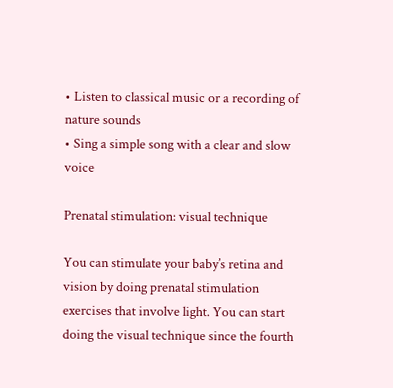• Listen to classical music or a recording of nature sounds
• Sing a simple song with a clear and slow voice

Prenatal stimulation: visual technique

You can stimulate your baby’s retina and vision by doing prenatal stimulation exercises that involve light. You can start doing the visual technique since the fourth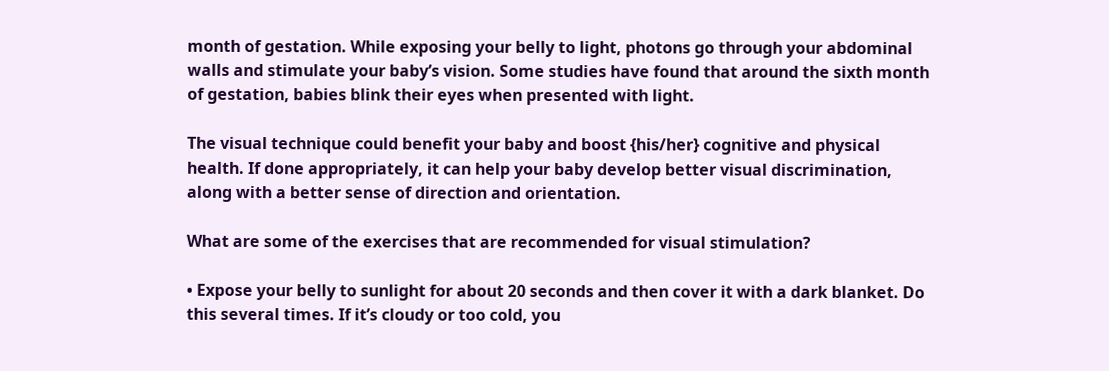month of gestation. While exposing your belly to light, photons go through your abdominal walls and stimulate your baby’s vision. Some studies have found that around the sixth month of gestation, babies blink their eyes when presented with light.

The visual technique could benefit your baby and boost {his/her} cognitive and physical health. If done appropriately, it can help your baby develop better visual discrimination, along with a better sense of direction and orientation.

What are some of the exercises that are recommended for visual stimulation?

• Expose your belly to sunlight for about 20 seconds and then cover it with a dark blanket. Do this several times. If it’s cloudy or too cold, you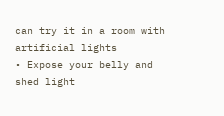can try it in a room with artificial lights
• Expose your belly and shed light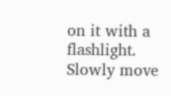on it with a flashlight. Slowly move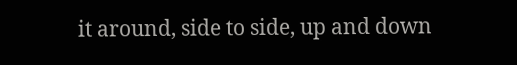it around, side to side, up and down